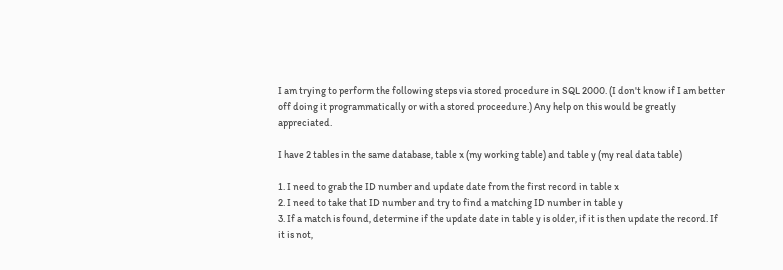I am trying to perform the following steps via stored procedure in SQL 2000. (I don't know if I am better off doing it programmatically or with a stored proceedure.) Any help on this would be greatly appreciated.

I have 2 tables in the same database, table x (my working table) and table y (my real data table)

1. I need to grab the ID number and update date from the first record in table x
2. I need to take that ID number and try to find a matching ID number in table y
3. If a match is found, determine if the update date in table y is older, if it is then update the record. If it is not,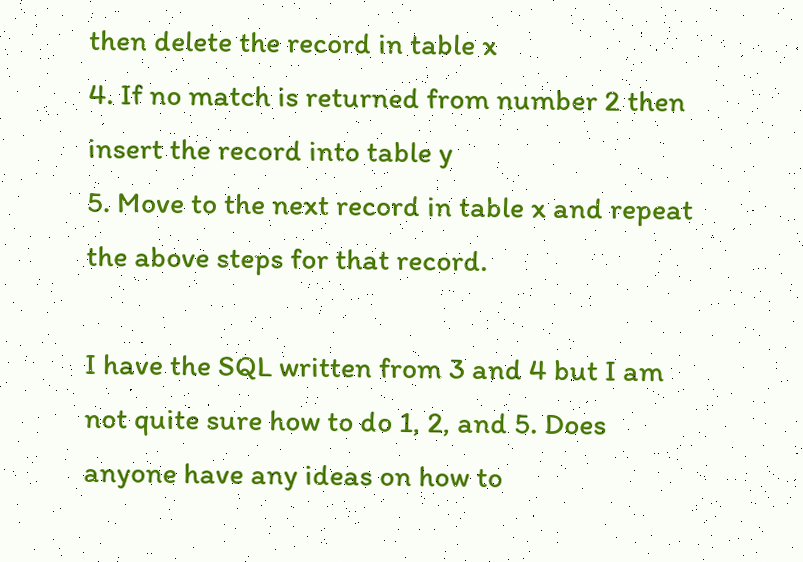then delete the record in table x
4. If no match is returned from number 2 then insert the record into table y
5. Move to the next record in table x and repeat the above steps for that record.

I have the SQL written from 3 and 4 but I am not quite sure how to do 1, 2, and 5. Does anyone have any ideas on how to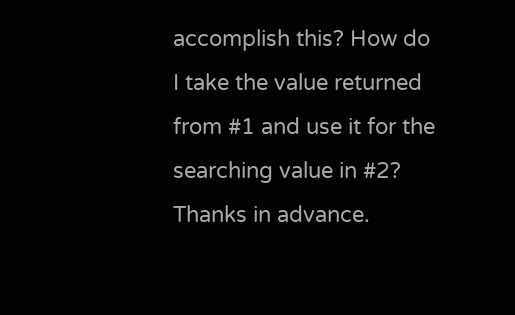accomplish this? How do I take the value returned from #1 and use it for the searching value in #2? Thanks in advance.